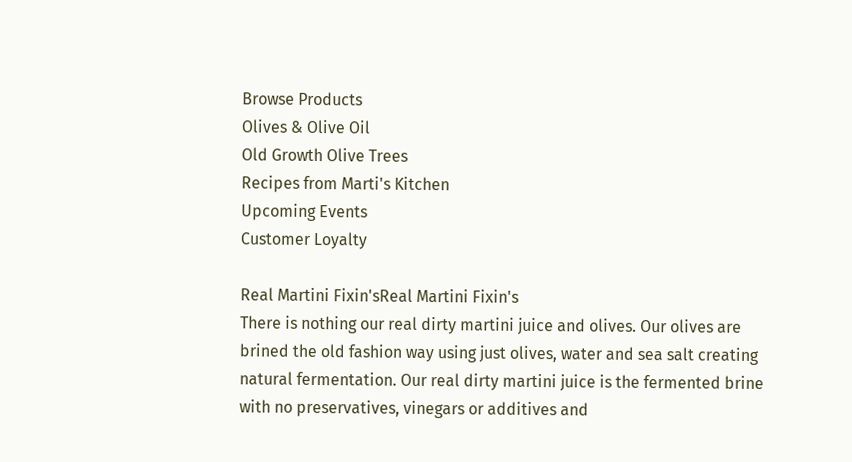Browse Products
Olives & Olive Oil
Old Growth Olive Trees
Recipes from Marti's Kitchen
Upcoming Events
Customer Loyalty

Real Martini Fixin'sReal Martini Fixin's
There is nothing our real dirty martini juice and olives. Our olives are brined the old fashion way using just olives, water and sea salt creating natural fermentation. Our real dirty martini juice is the fermented brine with no preservatives, vinegars or additives and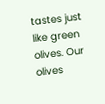tastes just like green olives. Our olives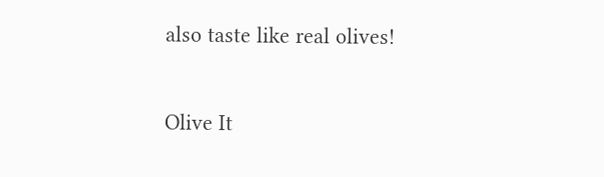also taste like real olives!

Olive It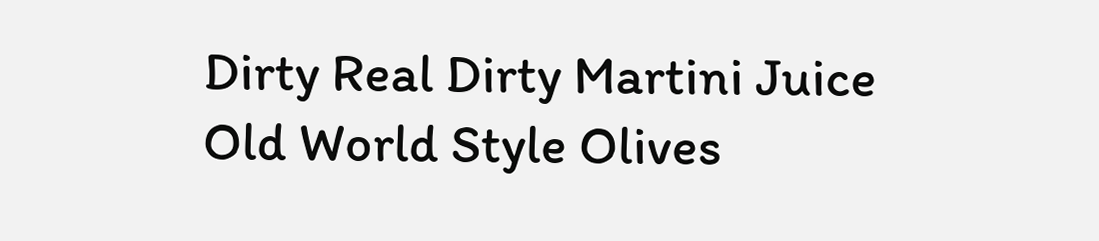Dirty Real Dirty Martini Juice
Old World Style Olives